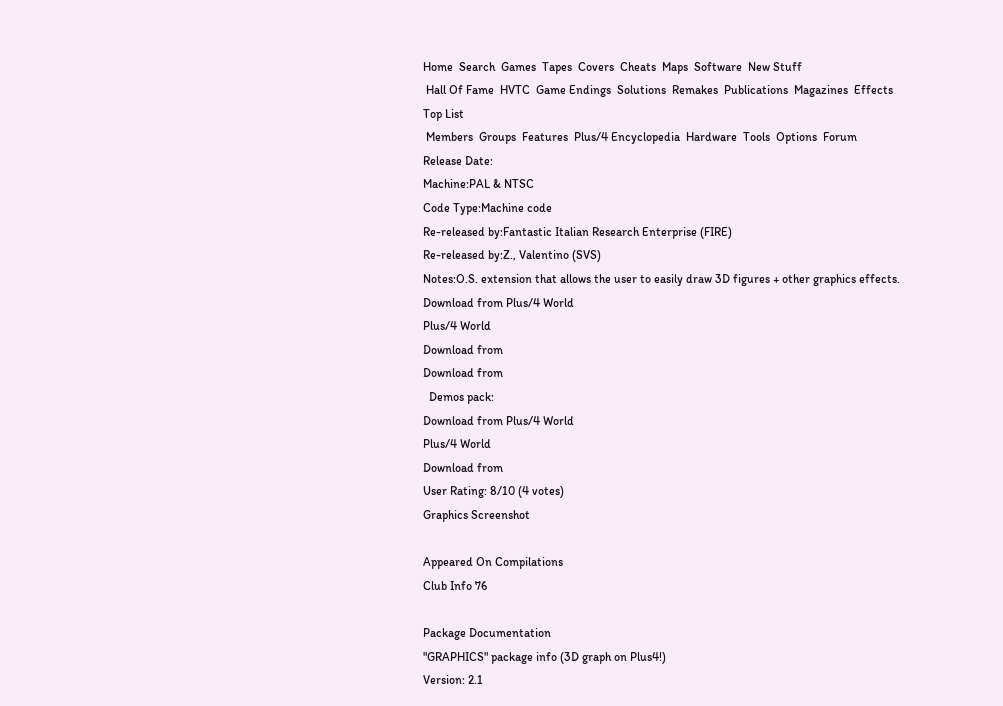Home  Search  Games  Tapes  Covers  Cheats  Maps  Software  New Stuff
 Hall Of Fame  HVTC  Game Endings  Solutions  Remakes  Publications  Magazines  Effects  Top List
 Members  Groups  Features  Plus/4 Encyclopedia  Hardware  Tools  Options  Forum
Release Date:
Machine:PAL & NTSC
Code Type:Machine code
Re-released by:Fantastic Italian Research Enterprise (FIRE)
Re-released by:Z., Valentino (SVS)
Notes:O.S. extension that allows the user to easily draw 3D figures + other graphics effects.
Download from Plus/4 World
Plus/4 World
Download from
Download from
  Demos pack:
Download from Plus/4 World
Plus/4 World
Download from
User Rating: 8/10 (4 votes)
Graphics Screenshot

Appeared On Compilations
Club Info 76

Package Documentation
"GRAPHICS" package info (3D graph on Plus4!)
Version: 2.1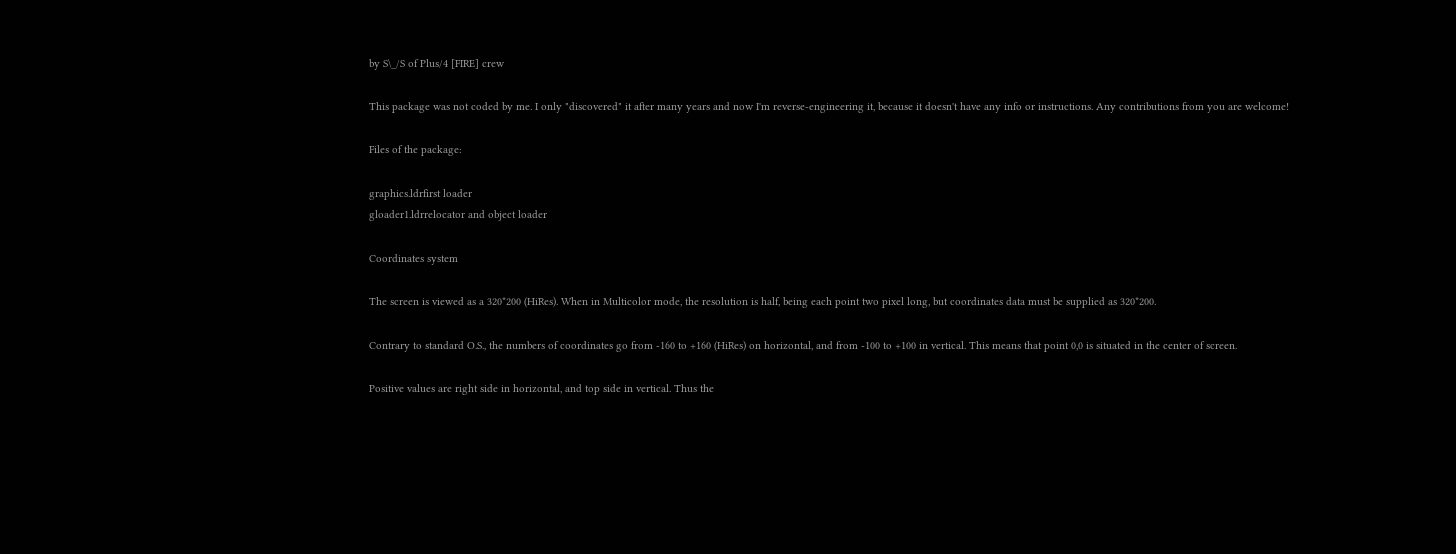by S\_/S of Plus/4 [FIRE] crew

This package was not coded by me. I only "discovered" it after many years and now I'm reverse-engineering it, because it doesn't have any info or instructions. Any contributions from you are welcome!

Files of the package:

graphics.ldrfirst loader
gloader1.ldrrelocator and object loader

Coordinates system

The screen is viewed as a 320*200 (HiRes). When in Multicolor mode, the resolution is half, being each point two pixel long, but coordinates data must be supplied as 320*200.

Contrary to standard O.S., the numbers of coordinates go from -160 to +160 (HiRes) on horizontal, and from -100 to +100 in vertical. This means that point 0,0 is situated in the center of screen.

Positive values are right side in horizontal, and top side in vertical. Thus the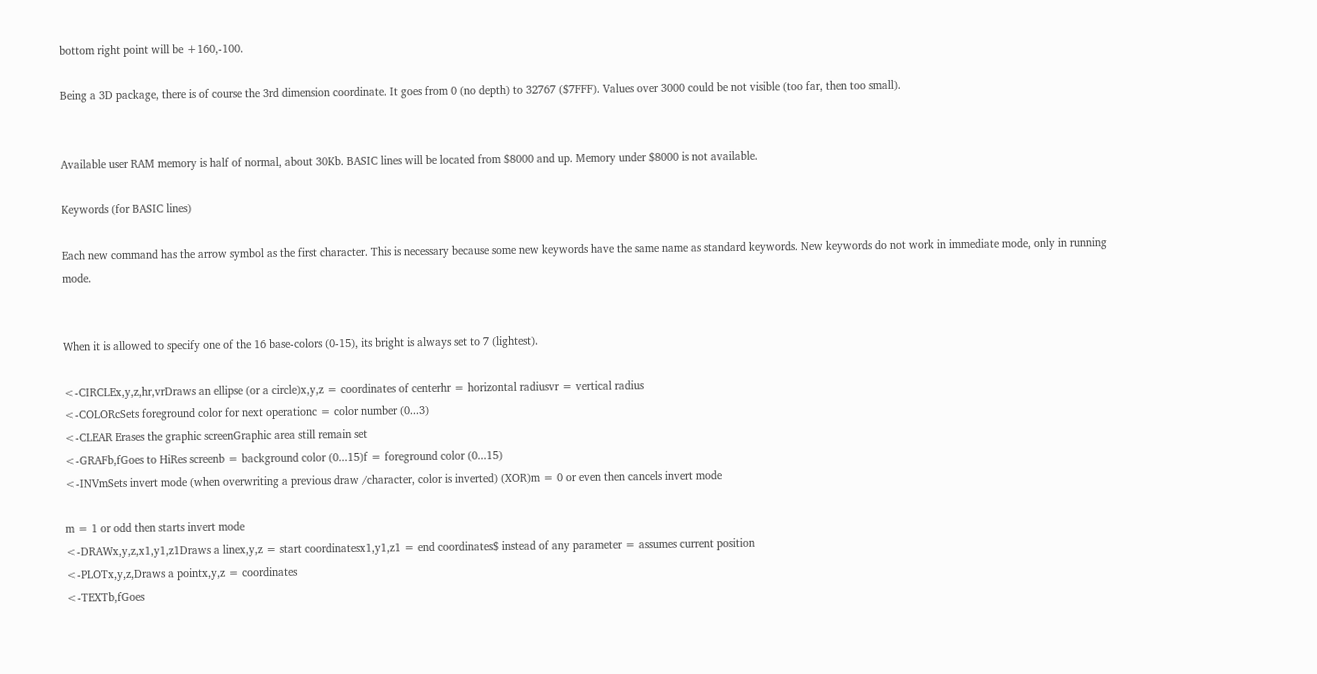bottom right point will be +160,-100.

Being a 3D package, there is of course the 3rd dimension coordinate. It goes from 0 (no depth) to 32767 ($7FFF). Values over 3000 could be not visible (too far, then too small).


Available user RAM memory is half of normal, about 30Kb. BASIC lines will be located from $8000 and up. Memory under $8000 is not available.

Keywords (for BASIC lines)

Each new command has the arrow symbol as the first character. This is necessary because some new keywords have the same name as standard keywords. New keywords do not work in immediate mode, only in running mode.


When it is allowed to specify one of the 16 base-colors (0-15), its bright is always set to 7 (lightest).

<-CIRCLEx,y,z,hr,vrDraws an ellipse (or a circle)x,y,z = coordinates of centerhr = horizontal radiusvr = vertical radius
<-COLORcSets foreground color for next operationc = color number (0...3)
<-CLEAR Erases the graphic screenGraphic area still remain set
<-GRAFb,fGoes to HiRes screenb = background color (0...15)f = foreground color (0...15)
<-INVmSets invert mode (when overwriting a previous draw /character, color is inverted) (XOR)m = 0 or even then cancels invert mode

m = 1 or odd then starts invert mode
<-DRAWx,y,z,x1,y1,z1Draws a linex,y,z = start coordinatesx1,y1,z1 = end coordinates$ instead of any parameter = assumes current position
<-PLOTx,y,z,Draws a pointx,y,z = coordinates
<-TEXTb,fGoes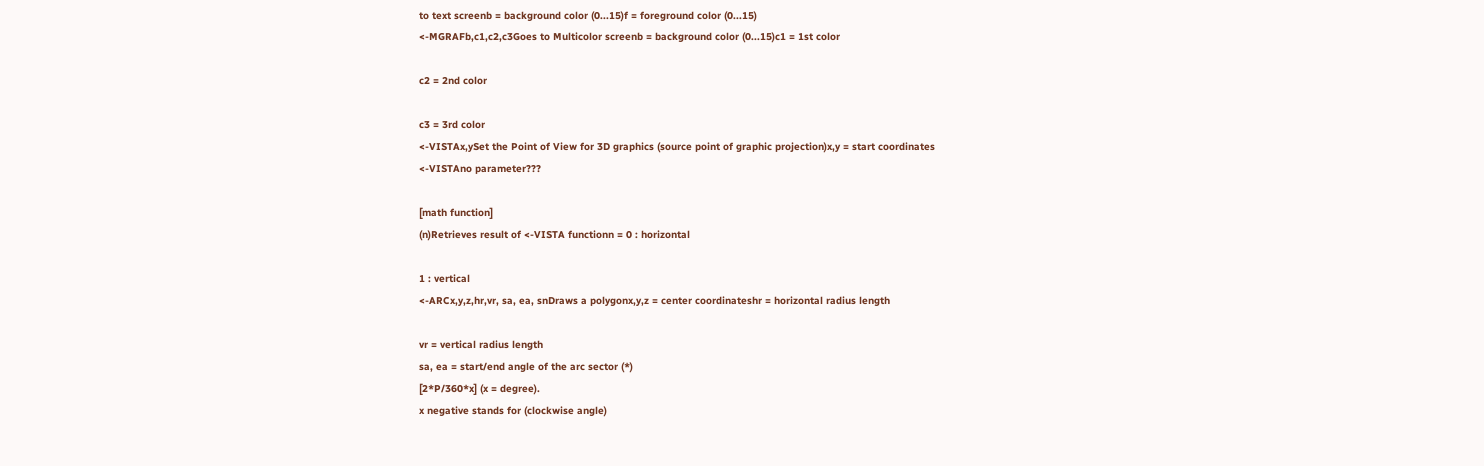to text screenb = background color (0...15)f = foreground color (0...15)
<-MGRAFb,c1,c2,c3Goes to Multicolor screenb = background color (0...15)c1 = 1st color

c2 = 2nd color

c3 = 3rd color
<-VISTAx,ySet the Point of View for 3D graphics (source point of graphic projection)x,y = start coordinates
<-VISTAno parameter???

[math function]
(n)Retrieves result of <-VISTA functionn = 0 : horizontal

1 : vertical
<-ARCx,y,z,hr,vr, sa, ea, snDraws a polygonx,y,z = center coordinateshr = horizontal radius length

vr = vertical radius length
sa, ea = start/end angle of the arc sector (*)
[2*P/360*x] (x = degree).
x negative stands for (clockwise angle)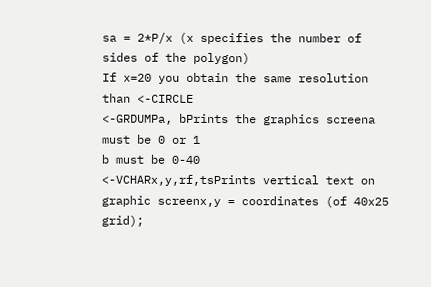sa = 2*P/x (x specifies the number of sides of the polygon)
If x=20 you obtain the same resolution than <-CIRCLE
<-GRDUMPa, bPrints the graphics screena must be 0 or 1
b must be 0-40
<-VCHARx,y,rf,tsPrints vertical text on graphic screenx,y = coordinates (of 40x25 grid);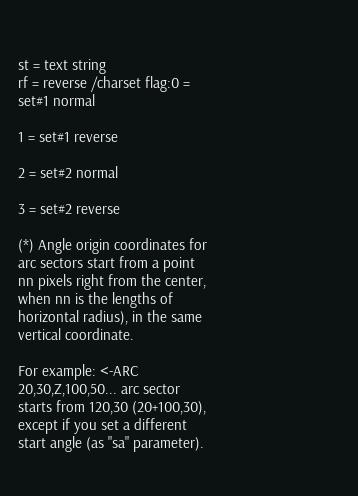st = text string
rf = reverse /charset flag:0 = set#1 normal

1 = set#1 reverse

2 = set#2 normal

3 = set#2 reverse

(*) Angle origin coordinates for arc sectors start from a point nn pixels right from the center, when nn is the lengths of horizontal radius), in the same vertical coordinate.

For example: <-ARC 20,30,Z,100,50... arc sector starts from 120,30 (20+100,30), except if you set a different start angle (as "sa" parameter).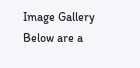Image Gallery
Below are a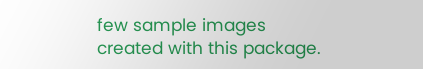few sample images created with this package.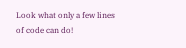Look what only a few lines of code can do!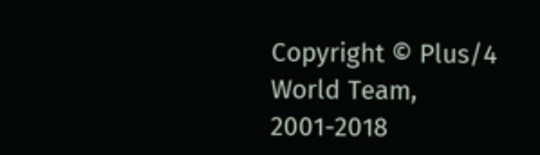Copyright © Plus/4 World Team, 2001-2018